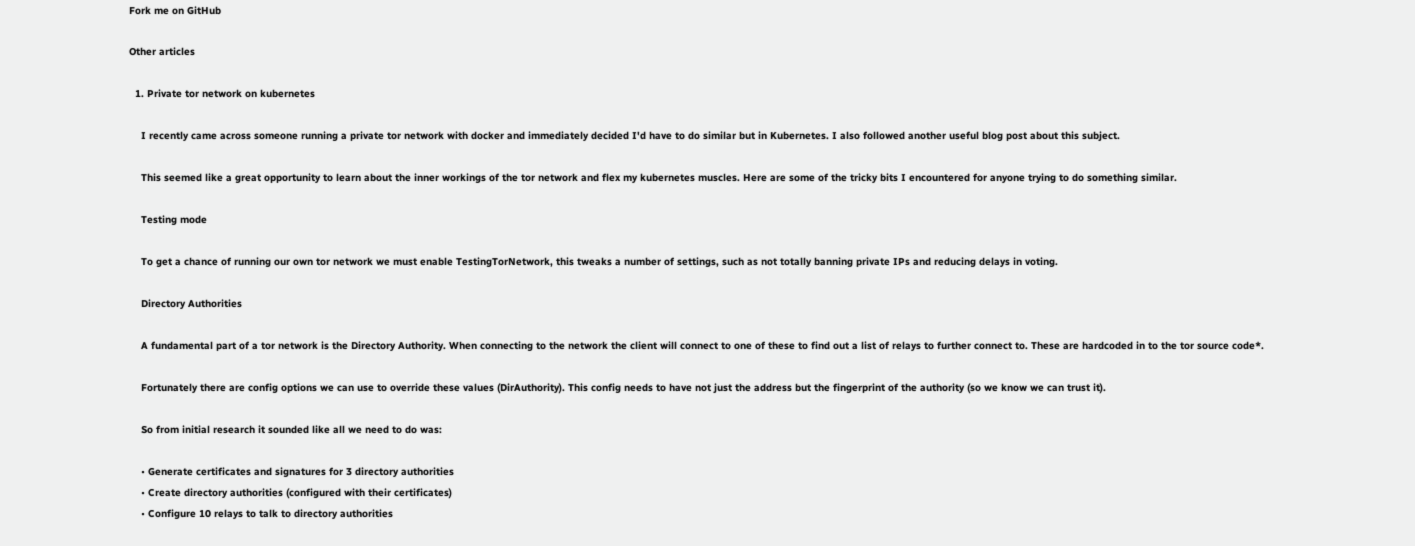Fork me on GitHub

Other articles

  1. Private tor network on kubernetes

    I recently came across someone running a private tor network with docker and immediately decided I'd have to do similar but in Kubernetes. I also followed another useful blog post about this subject.

    This seemed like a great opportunity to learn about the inner workings of the tor network and flex my kubernetes muscles. Here are some of the tricky bits I encountered for anyone trying to do something similar.

    Testing mode

    To get a chance of running our own tor network we must enable TestingTorNetwork, this tweaks a number of settings, such as not totally banning private IPs and reducing delays in voting.

    Directory Authorities

    A fundamental part of a tor network is the Directory Authority. When connecting to the network the client will connect to one of these to find out a list of relays to further connect to. These are hardcoded in to the tor source code*.

    Fortunately there are config options we can use to override these values (DirAuthority). This config needs to have not just the address but the fingerprint of the authority (so we know we can trust it).

    So from initial research it sounded like all we need to do was:

    • Generate certificates and signatures for 3 directory authorities
    • Create directory authorities (configured with their certificates)
    • Configure 10 relays to talk to directory authorities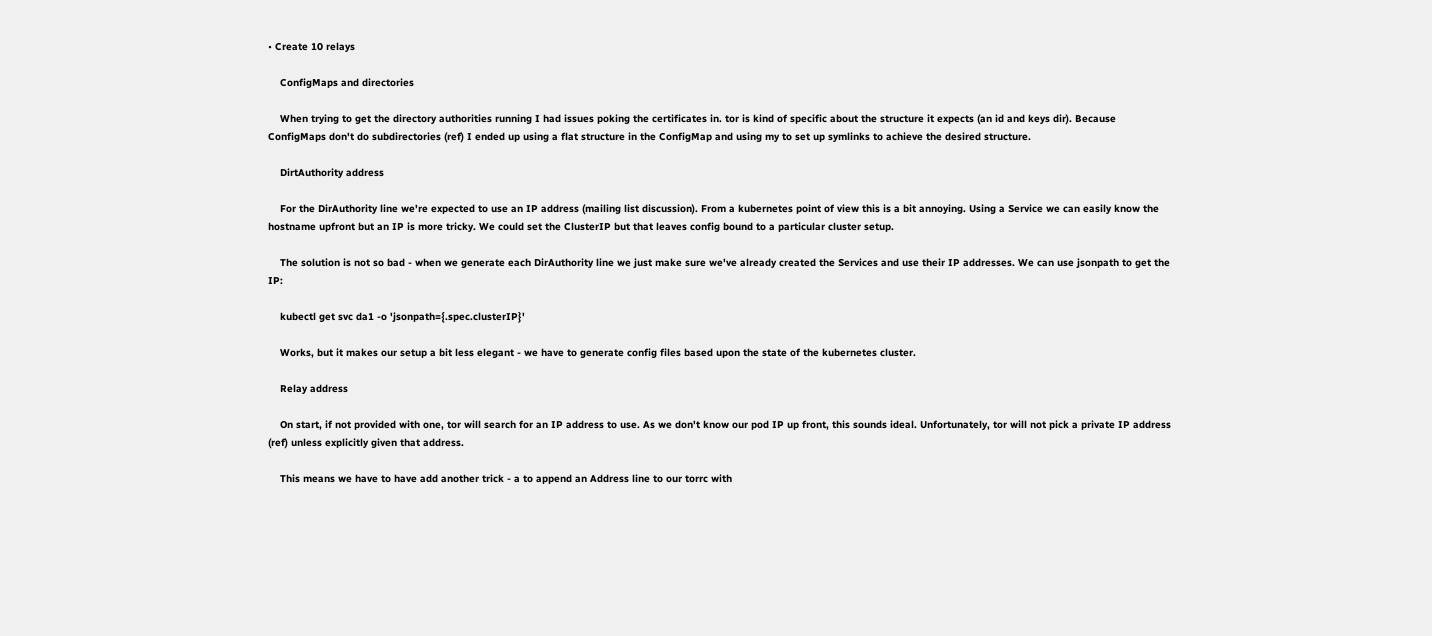• Create 10 relays

    ConfigMaps and directories

    When trying to get the directory authorities running I had issues poking the certificates in. tor is kind of specific about the structure it expects (an id and keys dir). Because ConfigMaps don't do subdirectories (ref) I ended up using a flat structure in the ConfigMap and using my to set up symlinks to achieve the desired structure.

    DirtAuthority address

    For the DirAuthority line we're expected to use an IP address (mailing list discussion). From a kubernetes point of view this is a bit annoying. Using a Service we can easily know the hostname upfront but an IP is more tricky. We could set the ClusterIP but that leaves config bound to a particular cluster setup.

    The solution is not so bad - when we generate each DirAuthority line we just make sure we've already created the Services and use their IP addresses. We can use jsonpath to get the IP:

    kubectl get svc da1 -o 'jsonpath={.spec.clusterIP}'

    Works, but it makes our setup a bit less elegant - we have to generate config files based upon the state of the kubernetes cluster.

    Relay address

    On start, if not provided with one, tor will search for an IP address to use. As we don't know our pod IP up front, this sounds ideal. Unfortunately, tor will not pick a private IP address (ref) unless explicitly given that address.

    This means we have to have add another trick - a to append an Address line to our torrc with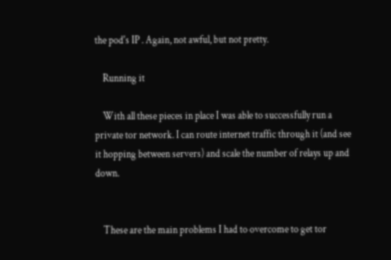the pod's IP . Again, not awful, but not pretty.

    Running it

    With all these pieces in place I was able to successfully run a private tor network. I can route internet traffic through it (and see it hopping between servers) and scale the number of relays up and down.


    These are the main problems I had to overcome to get tor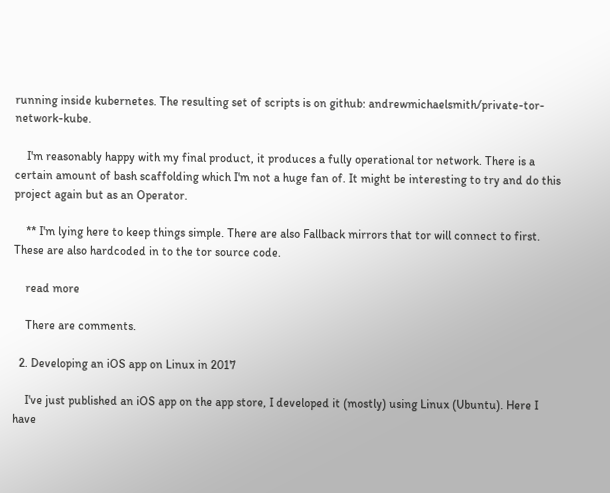running inside kubernetes. The resulting set of scripts is on github: andrewmichaelsmith/private-tor-network-kube.

    I'm reasonably happy with my final product, it produces a fully operational tor network. There is a certain amount of bash scaffolding which I'm not a huge fan of. It might be interesting to try and do this project again but as an Operator.

    ** I'm lying here to keep things simple. There are also Fallback mirrors that tor will connect to first. These are also hardcoded in to the tor source code.

    read more

    There are comments.

  2. Developing an iOS app on Linux in 2017

    I've just published an iOS app on the app store, I developed it (mostly) using Linux (Ubuntu). Here I have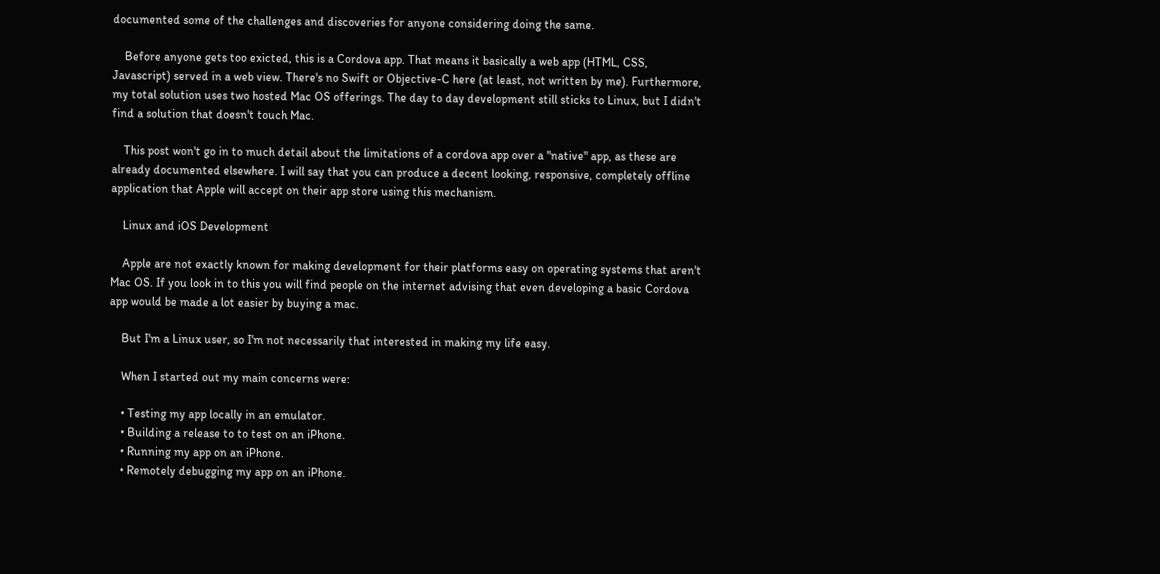documented some of the challenges and discoveries for anyone considering doing the same.

    Before anyone gets too exicted, this is a Cordova app. That means it basically a web app (HTML, CSS, Javascript) served in a web view. There's no Swift or Objective-C here (at least, not written by me). Furthermore, my total solution uses two hosted Mac OS offerings. The day to day development still sticks to Linux, but I didn't find a solution that doesn't touch Mac.

    This post won't go in to much detail about the limitations of a cordova app over a "native" app, as these are already documented elsewhere. I will say that you can produce a decent looking, responsive, completely offline application that Apple will accept on their app store using this mechanism.

    Linux and iOS Development

    Apple are not exactly known for making development for their platforms easy on operating systems that aren't Mac OS. If you look in to this you will find people on the internet advising that even developing a basic Cordova app would be made a lot easier by buying a mac.

    But I'm a Linux user, so I'm not necessarily that interested in making my life easy.

    When I started out my main concerns were:

    • Testing my app locally in an emulator.
    • Building a release to to test on an iPhone.
    • Running my app on an iPhone.
    • Remotely debugging my app on an iPhone.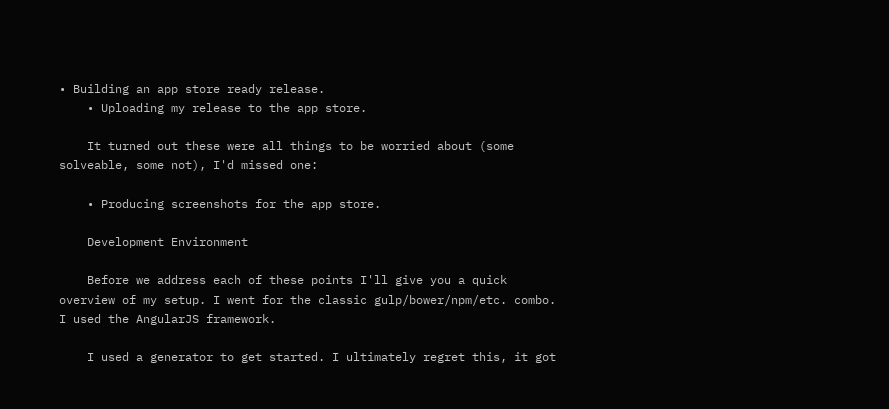• Building an app store ready release.
    • Uploading my release to the app store.

    It turned out these were all things to be worried about (some solveable, some not), I'd missed one:

    • Producing screenshots for the app store.

    Development Environment

    Before we address each of these points I'll give you a quick overview of my setup. I went for the classic gulp/bower/npm/etc. combo. I used the AngularJS framework.

    I used a generator to get started. I ultimately regret this, it got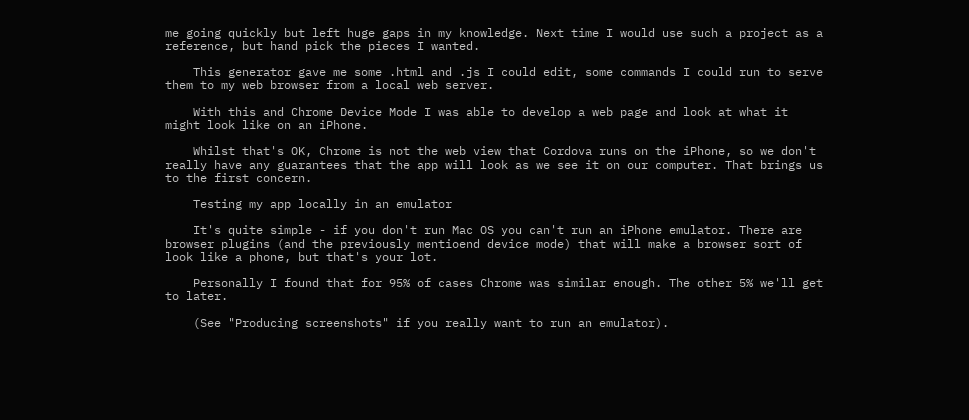me going quickly but left huge gaps in my knowledge. Next time I would use such a project as a reference, but hand pick the pieces I wanted.

    This generator gave me some .html and .js I could edit, some commands I could run to serve them to my web browser from a local web server.

    With this and Chrome Device Mode I was able to develop a web page and look at what it might look like on an iPhone.

    Whilst that's OK, Chrome is not the web view that Cordova runs on the iPhone, so we don't really have any guarantees that the app will look as we see it on our computer. That brings us to the first concern.

    Testing my app locally in an emulator

    It's quite simple - if you don't run Mac OS you can't run an iPhone emulator. There are browser plugins (and the previously mentioend device mode) that will make a browser sort of look like a phone, but that's your lot.

    Personally I found that for 95% of cases Chrome was similar enough. The other 5% we'll get to later.

    (See "Producing screenshots" if you really want to run an emulator).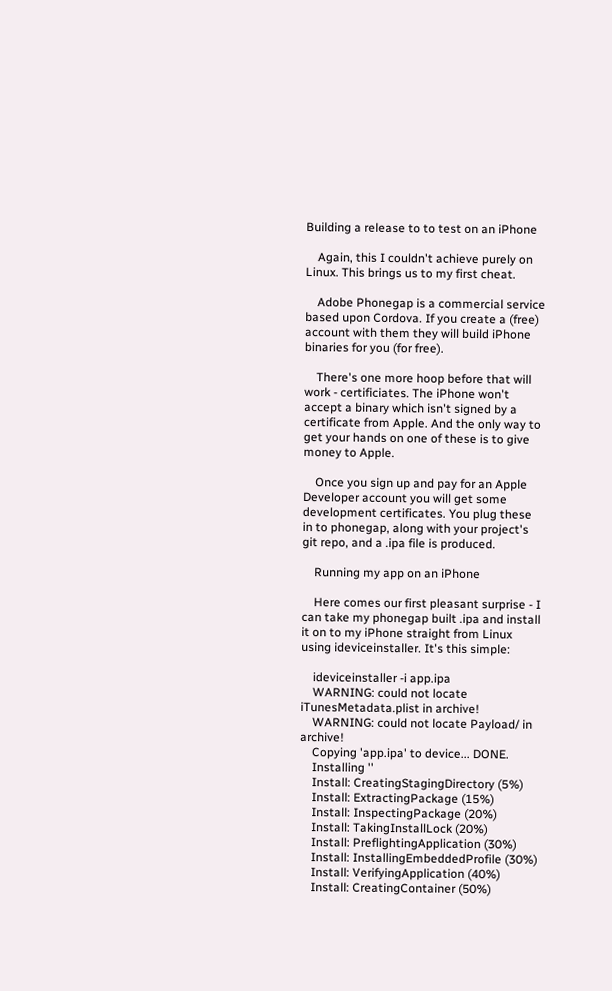Building a release to to test on an iPhone

    Again, this I couldn't achieve purely on Linux. This brings us to my first cheat.

    Adobe Phonegap is a commercial service based upon Cordova. If you create a (free) account with them they will build iPhone binaries for you (for free).

    There's one more hoop before that will work - certificiates. The iPhone won't accept a binary which isn't signed by a certificate from Apple. And the only way to get your hands on one of these is to give money to Apple.

    Once you sign up and pay for an Apple Developer account you will get some development certificates. You plug these in to phonegap, along with your project's git repo, and a .ipa file is produced.

    Running my app on an iPhone

    Here comes our first pleasant surprise - I can take my phonegap built .ipa and install it on to my iPhone straight from Linux using ideviceinstaller. It's this simple:

    ideviceinstaller -i app.ipa
    WARNING: could not locate iTunesMetadata.plist in archive!
    WARNING: could not locate Payload/ in archive!
    Copying 'app.ipa' to device... DONE.
    Installing ''
    Install: CreatingStagingDirectory (5%)
    Install: ExtractingPackage (15%)
    Install: InspectingPackage (20%)
    Install: TakingInstallLock (20%)
    Install: PreflightingApplication (30%)
    Install: InstallingEmbeddedProfile (30%)
    Install: VerifyingApplication (40%)
    Install: CreatingContainer (50%)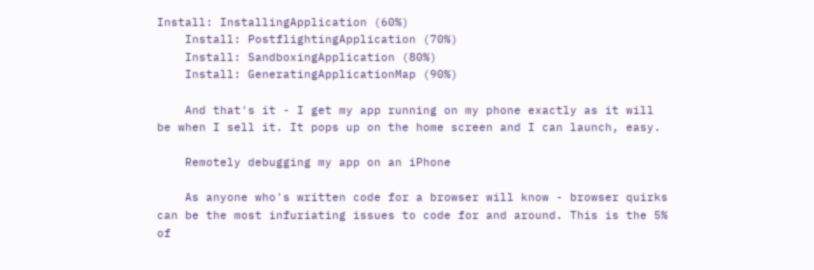Install: InstallingApplication (60%)
    Install: PostflightingApplication (70%)
    Install: SandboxingApplication (80%)
    Install: GeneratingApplicationMap (90%)

    And that's it - I get my app running on my phone exactly as it will be when I sell it. It pops up on the home screen and I can launch, easy.

    Remotely debugging my app on an iPhone

    As anyone who's written code for a browser will know - browser quirks can be the most infuriating issues to code for and around. This is the 5% of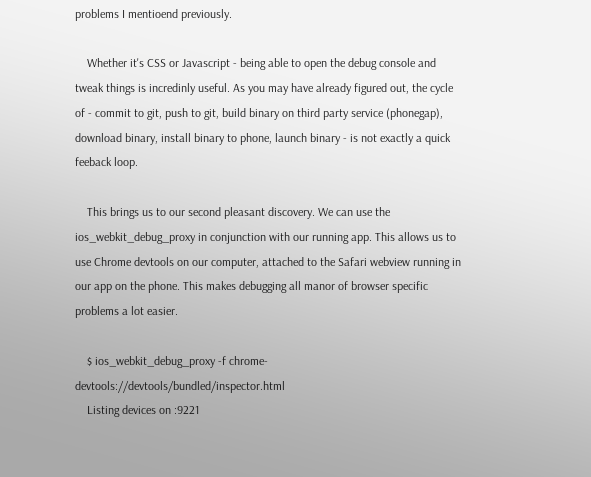problems I mentioend previously.

    Whether it's CSS or Javascript - being able to open the debug console and tweak things is incredinly useful. As you may have already figured out, the cycle of - commit to git, push to git, build binary on third party service (phonegap), download binary, install binary to phone, launch binary - is not exactly a quick feeback loop.

    This brings us to our second pleasant discovery. We can use the ios_webkit_debug_proxy in conjunction with our running app. This allows us to use Chrome devtools on our computer, attached to the Safari webview running in our app on the phone. This makes debugging all manor of browser specific problems a lot easier.

    $ ios_webkit_debug_proxy -f chrome-devtools://devtools/bundled/inspector.html
    Listing devices on :9221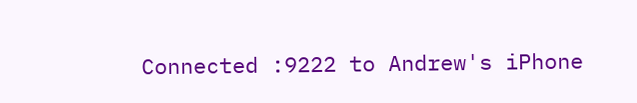Connected :9222 to Andrew's iPhone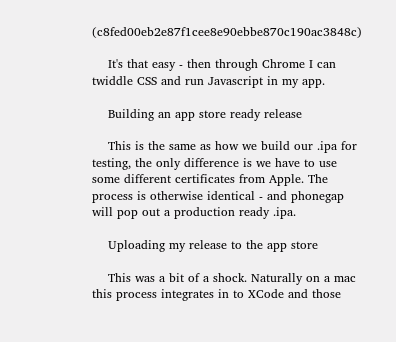(c8fed00eb2e87f1cee8e90ebbe870c190ac3848c)

    It's that easy - then through Chrome I can twiddle CSS and run Javascript in my app.

    Building an app store ready release

    This is the same as how we build our .ipa for testing, the only difference is we have to use some different certificates from Apple. The process is otherwise identical - and phonegap will pop out a production ready .ipa.

    Uploading my release to the app store

    This was a bit of a shock. Naturally on a mac this process integrates in to XCode and those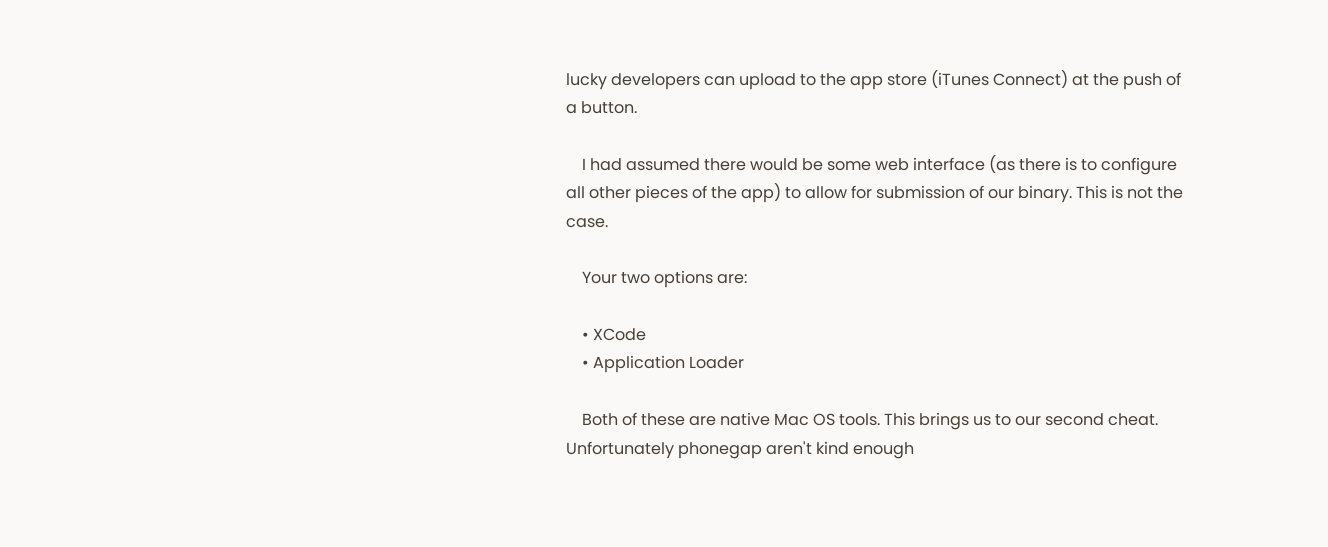lucky developers can upload to the app store (iTunes Connect) at the push of a button.

    I had assumed there would be some web interface (as there is to configure all other pieces of the app) to allow for submission of our binary. This is not the case.

    Your two options are:

    • XCode
    • Application Loader

    Both of these are native Mac OS tools. This brings us to our second cheat. Unfortunately phonegap aren't kind enough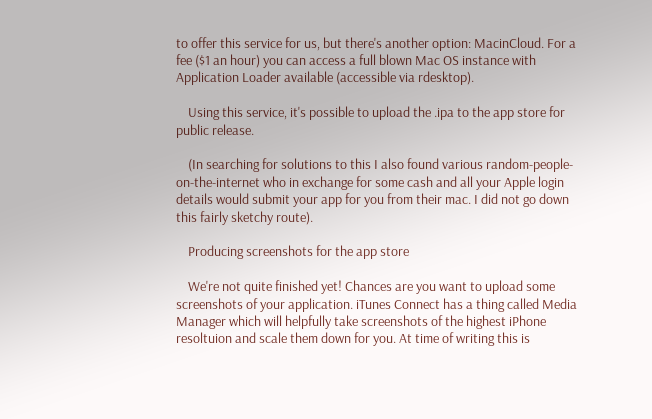to offer this service for us, but there's another option: MacinCloud. For a fee ($1 an hour) you can access a full blown Mac OS instance with Application Loader available (accessible via rdesktop).

    Using this service, it's possible to upload the .ipa to the app store for public release.

    (In searching for solutions to this I also found various random-people-on-the-internet who in exchange for some cash and all your Apple login details would submit your app for you from their mac. I did not go down this fairly sketchy route).

    Producing screenshots for the app store

    We're not quite finished yet! Chances are you want to upload some screenshots of your application. iTunes Connect has a thing called Media Manager which will helpfully take screenshots of the highest iPhone resoltuion and scale them down for you. At time of writing this is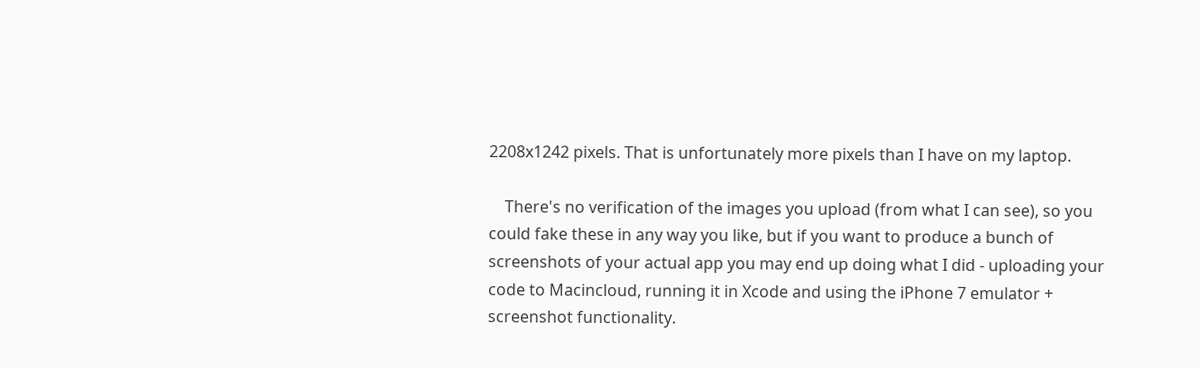2208x1242 pixels. That is unfortunately more pixels than I have on my laptop.

    There's no verification of the images you upload (from what I can see), so you could fake these in any way you like, but if you want to produce a bunch of screenshots of your actual app you may end up doing what I did - uploading your code to Macincloud, running it in Xcode and using the iPhone 7 emulator + screenshot functionality.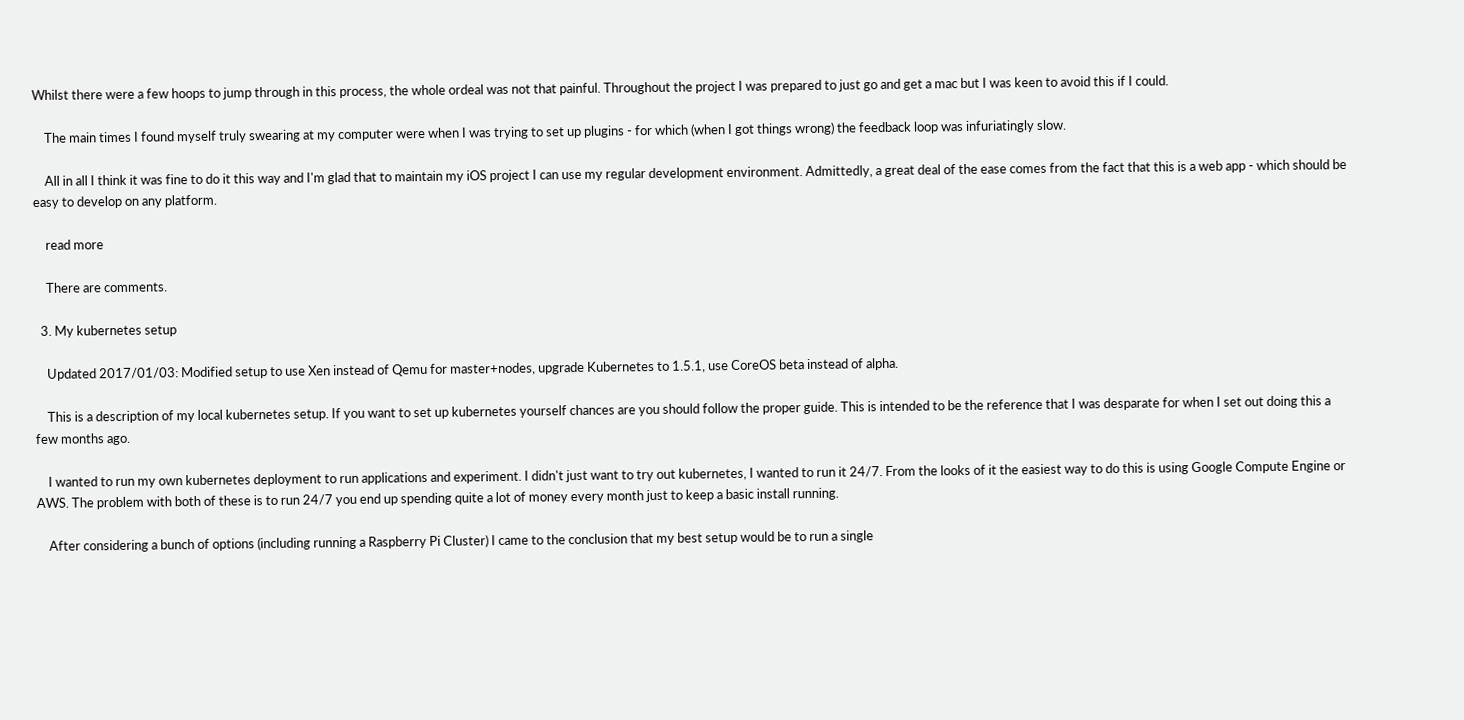Whilst there were a few hoops to jump through in this process, the whole ordeal was not that painful. Throughout the project I was prepared to just go and get a mac but I was keen to avoid this if I could.

    The main times I found myself truly swearing at my computer were when I was trying to set up plugins - for which (when I got things wrong) the feedback loop was infuriatingly slow.

    All in all I think it was fine to do it this way and I'm glad that to maintain my iOS project I can use my regular development environment. Admittedly, a great deal of the ease comes from the fact that this is a web app - which should be easy to develop on any platform.

    read more

    There are comments.

  3. My kubernetes setup

    Updated 2017/01/03: Modified setup to use Xen instead of Qemu for master+nodes, upgrade Kubernetes to 1.5.1, use CoreOS beta instead of alpha.

    This is a description of my local kubernetes setup. If you want to set up kubernetes yourself chances are you should follow the proper guide. This is intended to be the reference that I was desparate for when I set out doing this a few months ago.

    I wanted to run my own kubernetes deployment to run applications and experiment. I didn't just want to try out kubernetes, I wanted to run it 24/7. From the looks of it the easiest way to do this is using Google Compute Engine or AWS. The problem with both of these is to run 24/7 you end up spending quite a lot of money every month just to keep a basic install running.

    After considering a bunch of options (including running a Raspberry Pi Cluster) I came to the conclusion that my best setup would be to run a single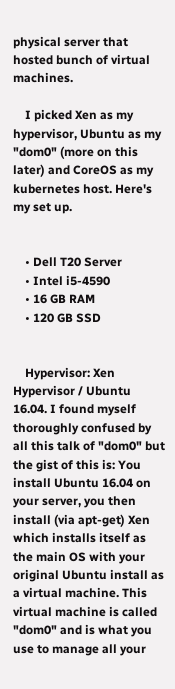physical server that hosted bunch of virtual machines.

    I picked Xen as my hypervisor, Ubuntu as my "dom0" (more on this later) and CoreOS as my kubernetes host. Here's my set up.


    • Dell T20 Server
    • Intel i5-4590
    • 16 GB RAM
    • 120 GB SSD


    Hypervisor: Xen Hypervisor / Ubuntu 16.04. I found myself thoroughly confused by all this talk of "dom0" but the gist of this is: You install Ubuntu 16.04 on your server, you then install (via apt-get) Xen which installs itself as the main OS with your original Ubuntu install as a virtual machine. This virtual machine is called "dom0" and is what you use to manage all your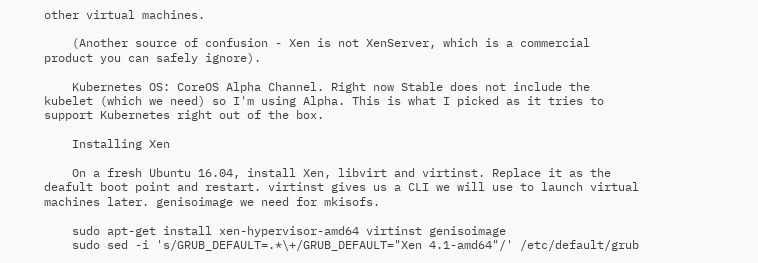other virtual machines.

    (Another source of confusion - Xen is not XenServer, which is a commercial product you can safely ignore).

    Kubernetes OS: CoreOS Alpha Channel. Right now Stable does not include the kubelet (which we need) so I'm using Alpha. This is what I picked as it tries to support Kubernetes right out of the box.

    Installing Xen

    On a fresh Ubuntu 16.04, install Xen, libvirt and virtinst. Replace it as the deafult boot point and restart. virtinst gives us a CLI we will use to launch virtual machines later. genisoimage we need for mkisofs.

    sudo apt-get install xen-hypervisor-amd64 virtinst genisoimage
    sudo sed -i 's/GRUB_DEFAULT=.*\+/GRUB_DEFAULT="Xen 4.1-amd64"/' /etc/default/grub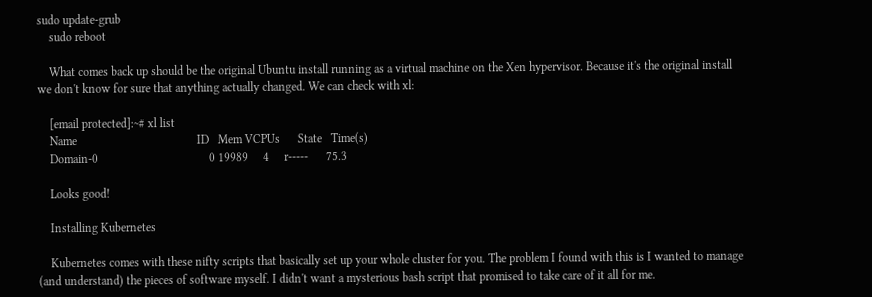sudo update-grub
    sudo reboot

    What comes back up should be the original Ubuntu install running as a virtual machine on the Xen hypervisor. Because it's the original install we don't know for sure that anything actually changed. We can check with xl:

    [email protected]:~# xl list
    Name                                        ID   Mem VCPUs      State   Time(s)
    Domain-0                                     0 19989     4     r-----      75.3

    Looks good!

    Installing Kubernetes

    Kubernetes comes with these nifty scripts that basically set up your whole cluster for you. The problem I found with this is I wanted to manage (and understand) the pieces of software myself. I didn't want a mysterious bash script that promised to take care of it all for me.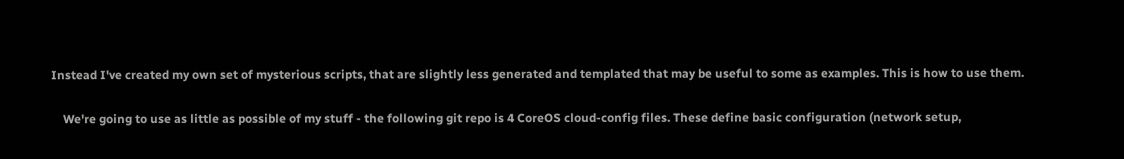Instead I've created my own set of mysterious scripts, that are slightly less generated and templated that may be useful to some as examples. This is how to use them.

    We're going to use as little as possible of my stuff - the following git repo is 4 CoreOS cloud-config files. These define basic configuration (network setup,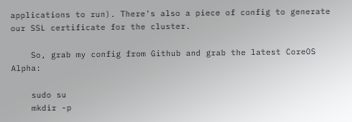applications to run). There's also a piece of config to generate our SSL certificate for the cluster.

    So, grab my config from Github and grab the latest CoreOS Alpha:

    sudo su
    mkdir -p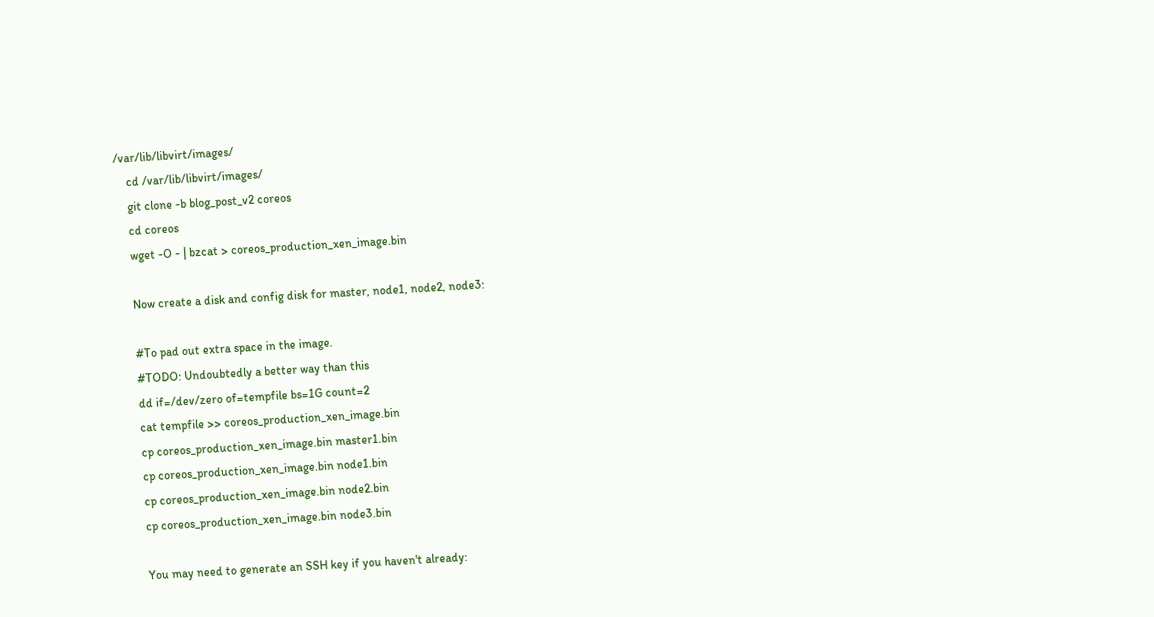/var/lib/libvirt/images/
    cd /var/lib/libvirt/images/
    git clone -b blog_post_v2 coreos
    cd coreos
    wget -O - | bzcat > coreos_production_xen_image.bin

    Now create a disk and config disk for master, node1, node2, node3:

    #To pad out extra space in the image.
    #TODO: Undoubtedly a better way than this
    dd if=/dev/zero of=tempfile bs=1G count=2
    cat tempfile >> coreos_production_xen_image.bin
    cp coreos_production_xen_image.bin master1.bin
    cp coreos_production_xen_image.bin node1.bin
    cp coreos_production_xen_image.bin node2.bin
    cp coreos_production_xen_image.bin node3.bin

    You may need to generate an SSH key if you haven't already: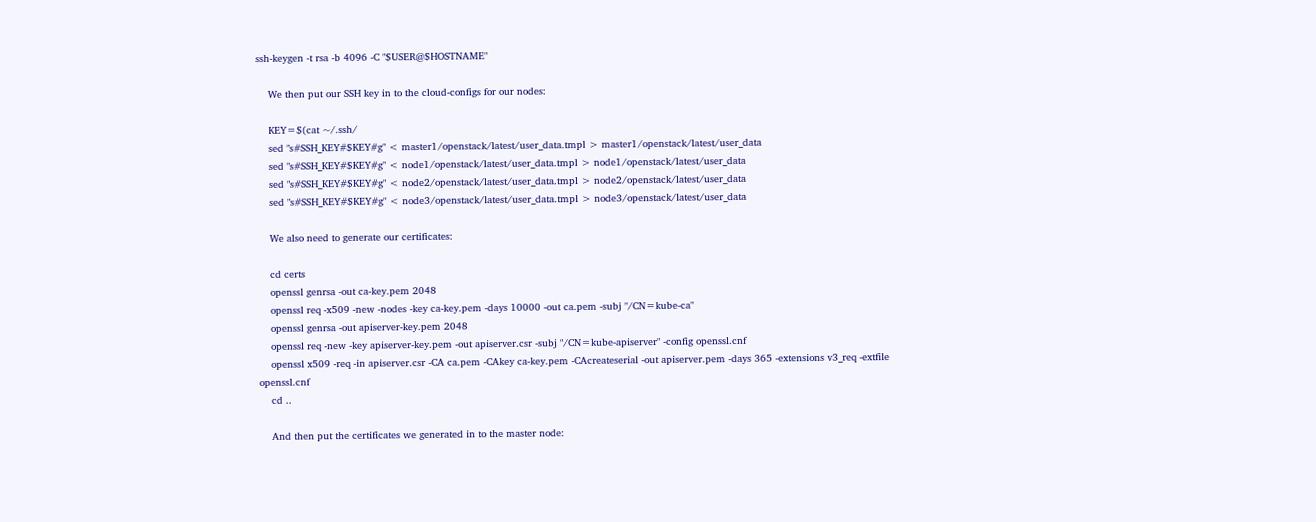ssh-keygen -t rsa -b 4096 -C "$USER@$HOSTNAME"

    We then put our SSH key in to the cloud-configs for our nodes:

    KEY=$(cat ~/.ssh/
    sed "s#SSH_KEY#$KEY#g" < master1/openstack/latest/user_data.tmpl > master1/openstack/latest/user_data
    sed "s#SSH_KEY#$KEY#g" < node1/openstack/latest/user_data.tmpl > node1/openstack/latest/user_data
    sed "s#SSH_KEY#$KEY#g" < node2/openstack/latest/user_data.tmpl > node2/openstack/latest/user_data
    sed "s#SSH_KEY#$KEY#g" < node3/openstack/latest/user_data.tmpl > node3/openstack/latest/user_data

    We also need to generate our certificates:

    cd certs
    openssl genrsa -out ca-key.pem 2048
    openssl req -x509 -new -nodes -key ca-key.pem -days 10000 -out ca.pem -subj "/CN=kube-ca"
    openssl genrsa -out apiserver-key.pem 2048
    openssl req -new -key apiserver-key.pem -out apiserver.csr -subj "/CN=kube-apiserver" -config openssl.cnf
    openssl x509 -req -in apiserver.csr -CA ca.pem -CAkey ca-key.pem -CAcreateserial -out apiserver.pem -days 365 -extensions v3_req -extfile openssl.cnf
    cd ..

    And then put the certificates we generated in to the master node: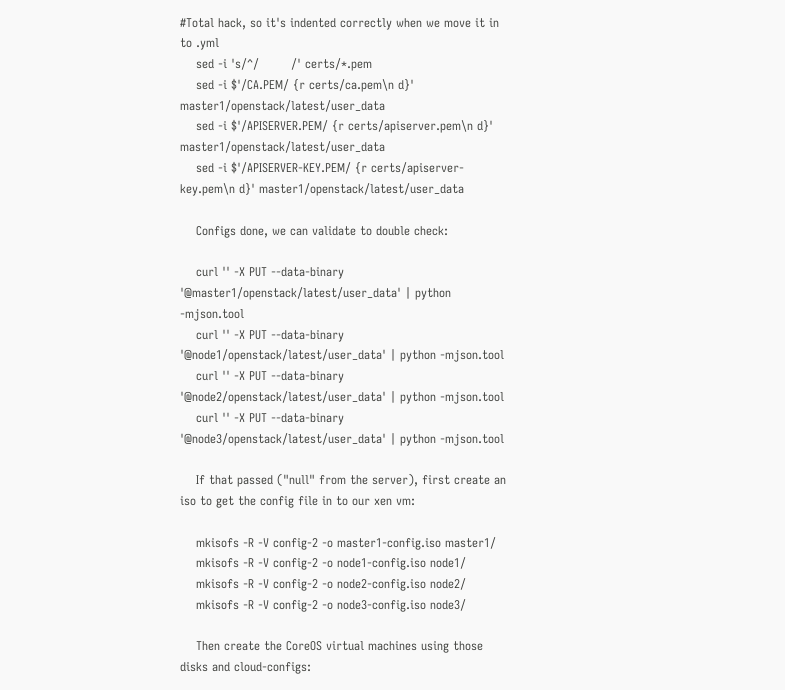#Total hack, so it's indented correctly when we move it in to .yml
    sed -i 's/^/        /' certs/*.pem
    sed -i $'/CA.PEM/ {r certs/ca.pem\n d}' master1/openstack/latest/user_data
    sed -i $'/APISERVER.PEM/ {r certs/apiserver.pem\n d}' master1/openstack/latest/user_data
    sed -i $'/APISERVER-KEY.PEM/ {r certs/apiserver-key.pem\n d}' master1/openstack/latest/user_data

    Configs done, we can validate to double check:

    curl '' -X PUT --data-binary '@master1/openstack/latest/user_data' | python -mjson.tool
    curl '' -X PUT --data-binary '@node1/openstack/latest/user_data' | python -mjson.tool
    curl '' -X PUT --data-binary '@node2/openstack/latest/user_data' | python -mjson.tool
    curl '' -X PUT --data-binary '@node3/openstack/latest/user_data' | python -mjson.tool

    If that passed ("null" from the server), first create an iso to get the config file in to our xen vm:

    mkisofs -R -V config-2 -o master1-config.iso master1/
    mkisofs -R -V config-2 -o node1-config.iso node1/
    mkisofs -R -V config-2 -o node2-config.iso node2/
    mkisofs -R -V config-2 -o node3-config.iso node3/

    Then create the CoreOS virtual machines using those disks and cloud-configs: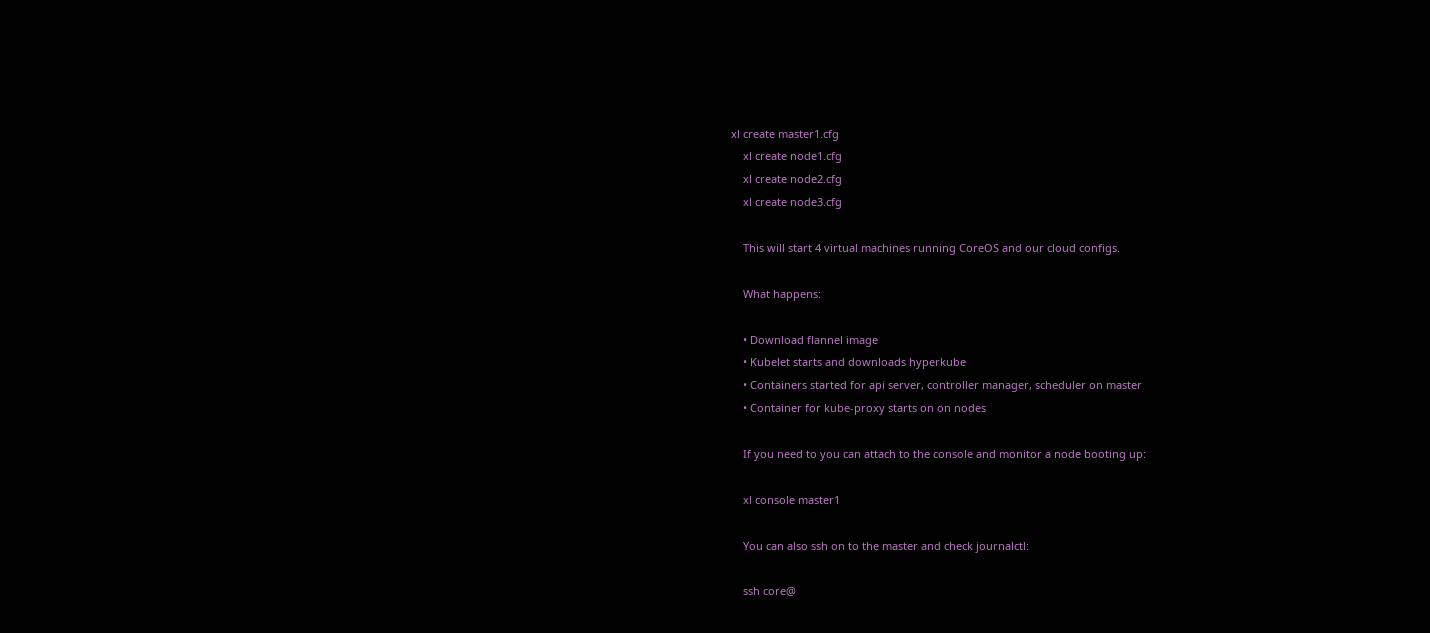xl create master1.cfg
    xl create node1.cfg
    xl create node2.cfg
    xl create node3.cfg

    This will start 4 virtual machines running CoreOS and our cloud configs.

    What happens:

    • Download flannel image
    • Kubelet starts and downloads hyperkube
    • Containers started for api server, controller manager, scheduler on master
    • Container for kube-proxy starts on on nodes

    If you need to you can attach to the console and monitor a node booting up:

    xl console master1

    You can also ssh on to the master and check journalctl:

    ssh core@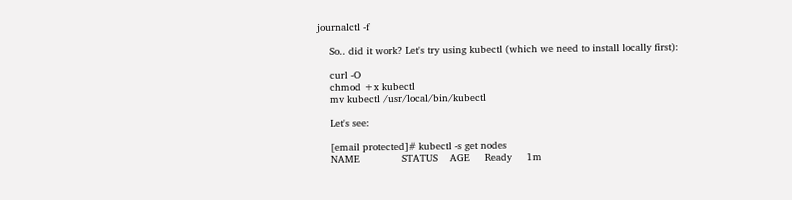journalctl -f

    So.. did it work? Let's try using kubectl (which we need to install locally first):

    curl -O
    chmod +x kubectl
    mv kubectl /usr/local/bin/kubectl

    Let's see:

    [email protected]# kubectl -s get nodes
    NAME              STATUS    AGE     Ready     1m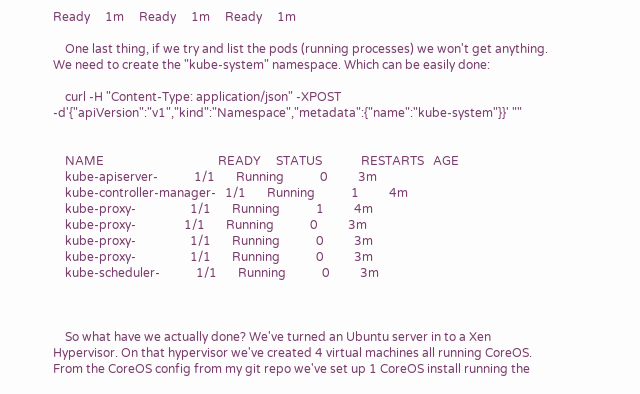Ready     1m     Ready     1m     Ready     1m

    One last thing, if we try and list the pods (running processes) we won't get anything. We need to create the "kube-system" namespace. Which can be easily done:

    curl -H "Content-Type: application/json" -XPOST -d'{"apiVersion":"v1","kind":"Namespace","metadata":{"name":"kube-system"}}' ""


    NAME                                      READY     STATUS             RESTARTS   AGE
    kube-apiserver-            1/1       Running            0          3m
    kube-controller-manager-   1/1       Running            1          4m
    kube-proxy-                  1/1       Running            1          4m
    kube-proxy-                1/1       Running            0          3m
    kube-proxy-                  1/1       Running            0          3m
    kube-proxy-                  1/1       Running            0          3m
    kube-scheduler-            1/1       Running            0          3m



    So what have we actually done? We've turned an Ubuntu server in to a Xen Hypervisor. On that hypervisor we've created 4 virtual machines all running CoreOS. From the CoreOS config from my git repo we've set up 1 CoreOS install running the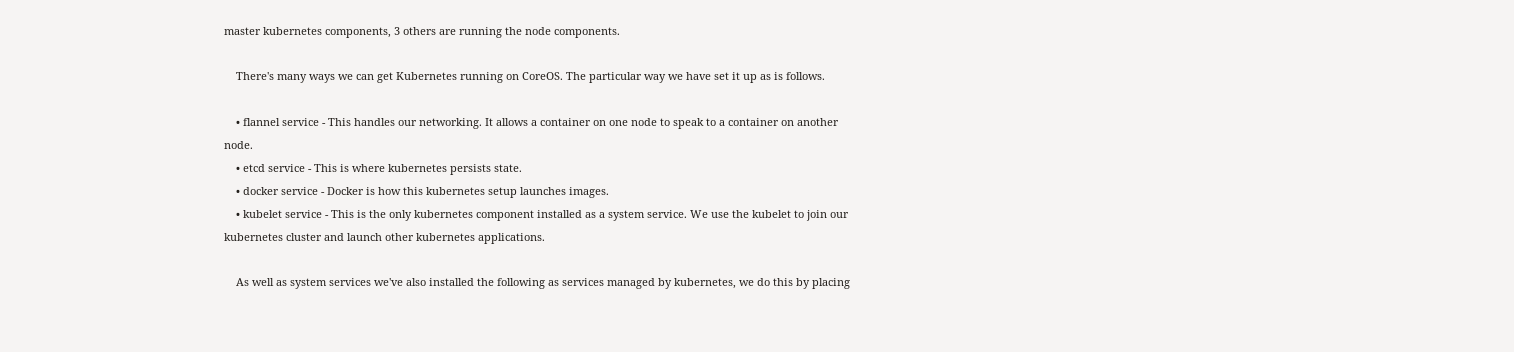master kubernetes components, 3 others are running the node components.

    There's many ways we can get Kubernetes running on CoreOS. The particular way we have set it up as is follows.

    • flannel service - This handles our networking. It allows a container on one node to speak to a container on another node.
    • etcd service - This is where kubernetes persists state.
    • docker service - Docker is how this kubernetes setup launches images.
    • kubelet service - This is the only kubernetes component installed as a system service. We use the kubelet to join our kubernetes cluster and launch other kubernetes applications.

    As well as system services we've also installed the following as services managed by kubernetes, we do this by placing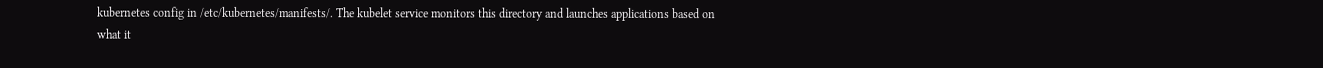kubernetes config in /etc/kubernetes/manifests/. The kubelet service monitors this directory and launches applications based on what it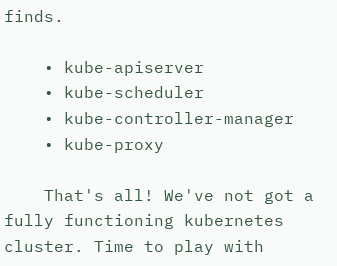finds.

    • kube-apiserver
    • kube-scheduler
    • kube-controller-manager
    • kube-proxy

    That's all! We've not got a fully functioning kubernetes cluster. Time to play with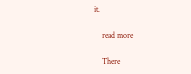it.

    read more

    There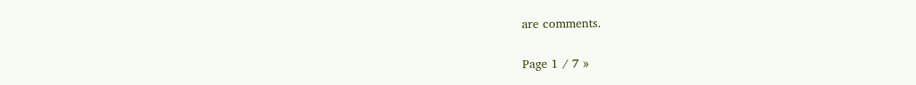are comments.

Page 1 / 7 »